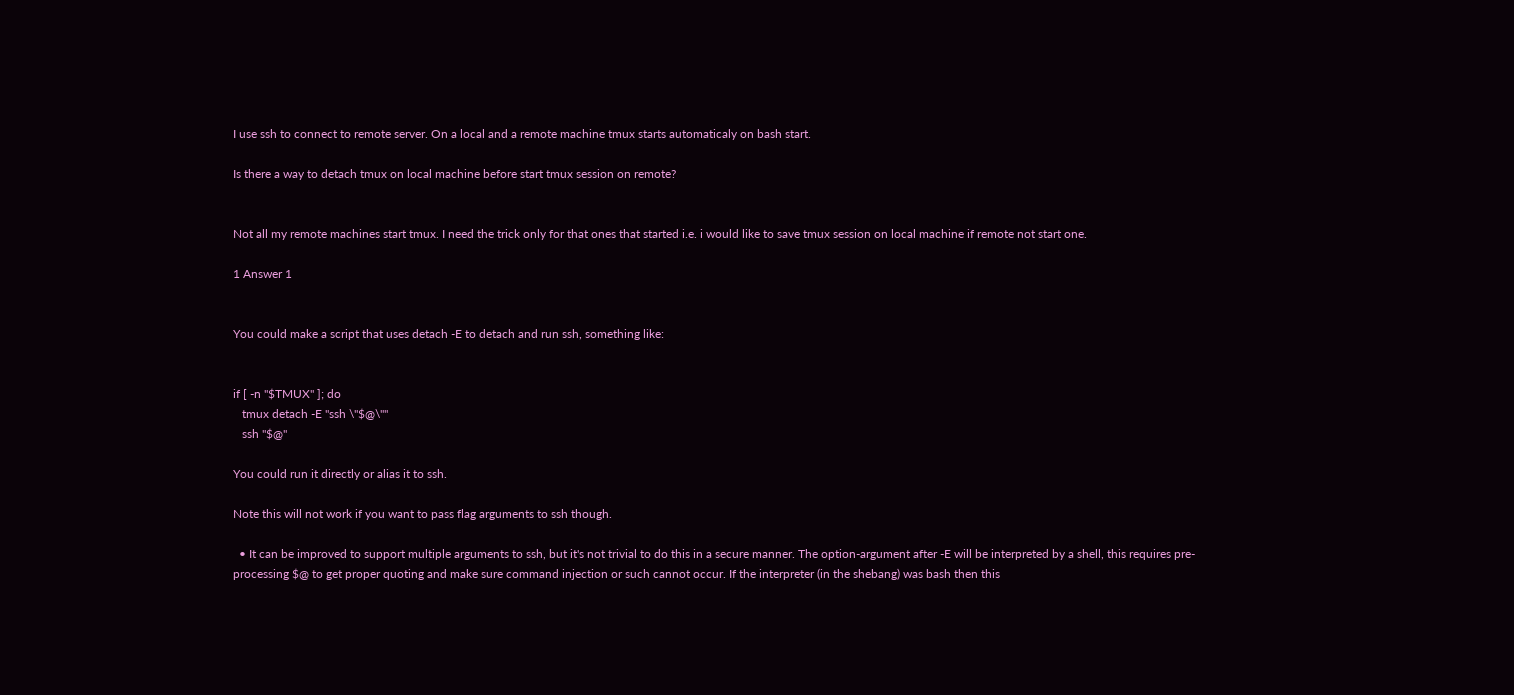I use ssh to connect to remote server. On a local and a remote machine tmux starts automaticaly on bash start.

Is there a way to detach tmux on local machine before start tmux session on remote?


Not all my remote machines start tmux. I need the trick only for that ones that started i.e. i would like to save tmux session on local machine if remote not start one.

1 Answer 1


You could make a script that uses detach -E to detach and run ssh, something like:


if [ -n "$TMUX" ]; do
   tmux detach -E "ssh \"$@\""
   ssh "$@"

You could run it directly or alias it to ssh.

Note this will not work if you want to pass flag arguments to ssh though.

  • It can be improved to support multiple arguments to ssh, but it's not trivial to do this in a secure manner. The option-argument after -E will be interpreted by a shell, this requires pre-processing $@ to get proper quoting and make sure command injection or such cannot occur. If the interpreter (in the shebang) was bash then this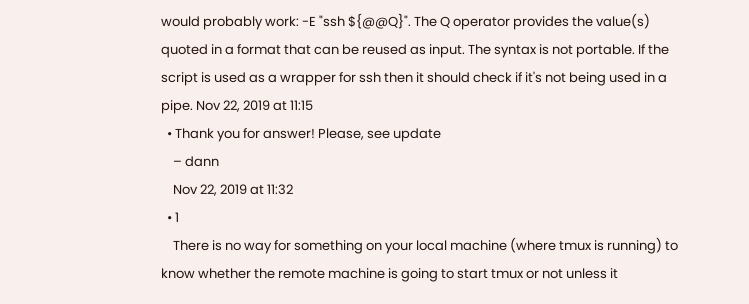would probably work: -E "ssh ${@@Q}". The Q operator provides the value(s) quoted in a format that can be reused as input. The syntax is not portable. If the script is used as a wrapper for ssh then it should check if it's not being used in a pipe. Nov 22, 2019 at 11:15
  • Thank you for answer! Please, see update
    – dann
    Nov 22, 2019 at 11:32
  • 1
    There is no way for something on your local machine (where tmux is running) to know whether the remote machine is going to start tmux or not unless it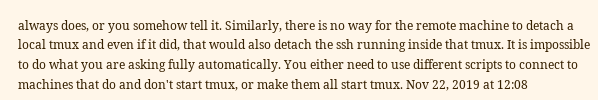always does, or you somehow tell it. Similarly, there is no way for the remote machine to detach a local tmux and even if it did, that would also detach the ssh running inside that tmux. It is impossible to do what you are asking fully automatically. You either need to use different scripts to connect to machines that do and don't start tmux, or make them all start tmux. Nov 22, 2019 at 12:08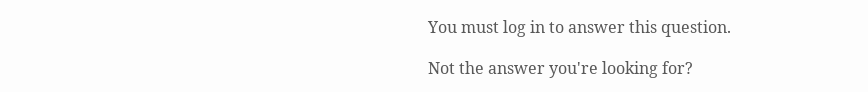You must log in to answer this question.

Not the answer you're looking for?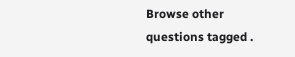Browse other questions tagged .